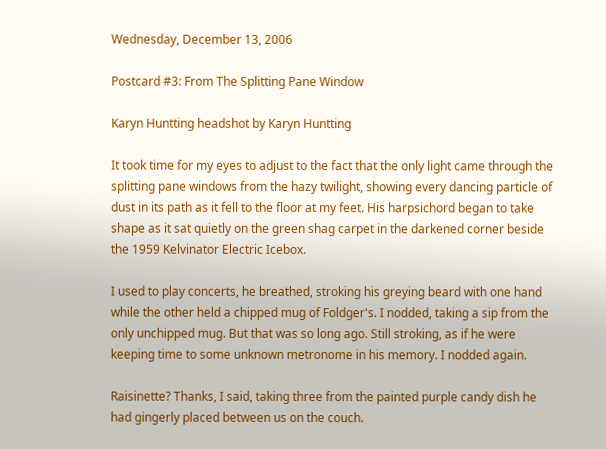Wednesday, December 13, 2006

Postcard #3: From The Splitting Pane Window

Karyn Huntting headshot by Karyn Huntting

It took time for my eyes to adjust to the fact that the only light came through the splitting pane windows from the hazy twilight, showing every dancing particle of dust in its path as it fell to the floor at my feet. His harpsichord began to take shape as it sat quietly on the green shag carpet in the darkened corner beside the 1959 Kelvinator Electric Icebox.

I used to play concerts, he breathed, stroking his greying beard with one hand while the other held a chipped mug of Foldger's. I nodded, taking a sip from the only unchipped mug. But that was so long ago. Still stroking, as if he were keeping time to some unknown metronome in his memory. I nodded again.

Raisinette? Thanks, I said, taking three from the painted purple candy dish he had gingerly placed between us on the couch.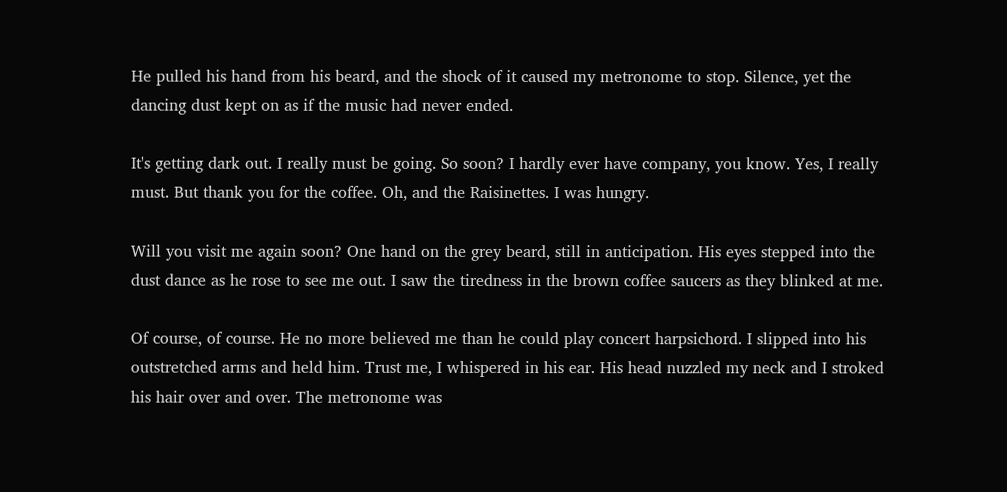He pulled his hand from his beard, and the shock of it caused my metronome to stop. Silence, yet the dancing dust kept on as if the music had never ended.

It's getting dark out. I really must be going. So soon? I hardly ever have company, you know. Yes, I really must. But thank you for the coffee. Oh, and the Raisinettes. I was hungry.

Will you visit me again soon? One hand on the grey beard, still in anticipation. His eyes stepped into the dust dance as he rose to see me out. I saw the tiredness in the brown coffee saucers as they blinked at me.

Of course, of course. He no more believed me than he could play concert harpsichord. I slipped into his outstretched arms and held him. Trust me, I whispered in his ear. His head nuzzled my neck and I stroked his hair over and over. The metronome was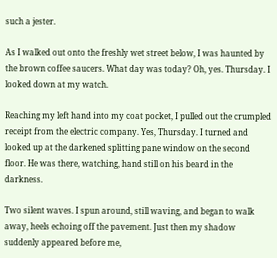such a jester.

As I walked out onto the freshly wet street below, I was haunted by the brown coffee saucers. What day was today? Oh, yes. Thursday. I looked down at my watch.

Reaching my left hand into my coat pocket, I pulled out the crumpled receipt from the electric company. Yes, Thursday. I turned and looked up at the darkened splitting pane window on the second floor. He was there, watching, hand still on his beard in the darkness.

Two silent waves. I spun around, still waving, and began to walk away, heels echoing off the pavement. Just then my shadow suddenly appeared before me,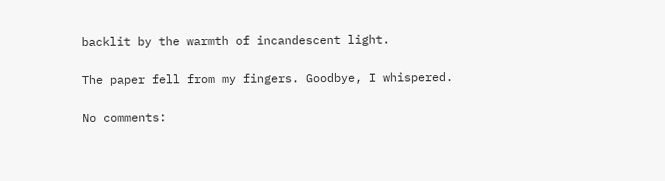backlit by the warmth of incandescent light.

The paper fell from my fingers. Goodbye, I whispered.

No comments: